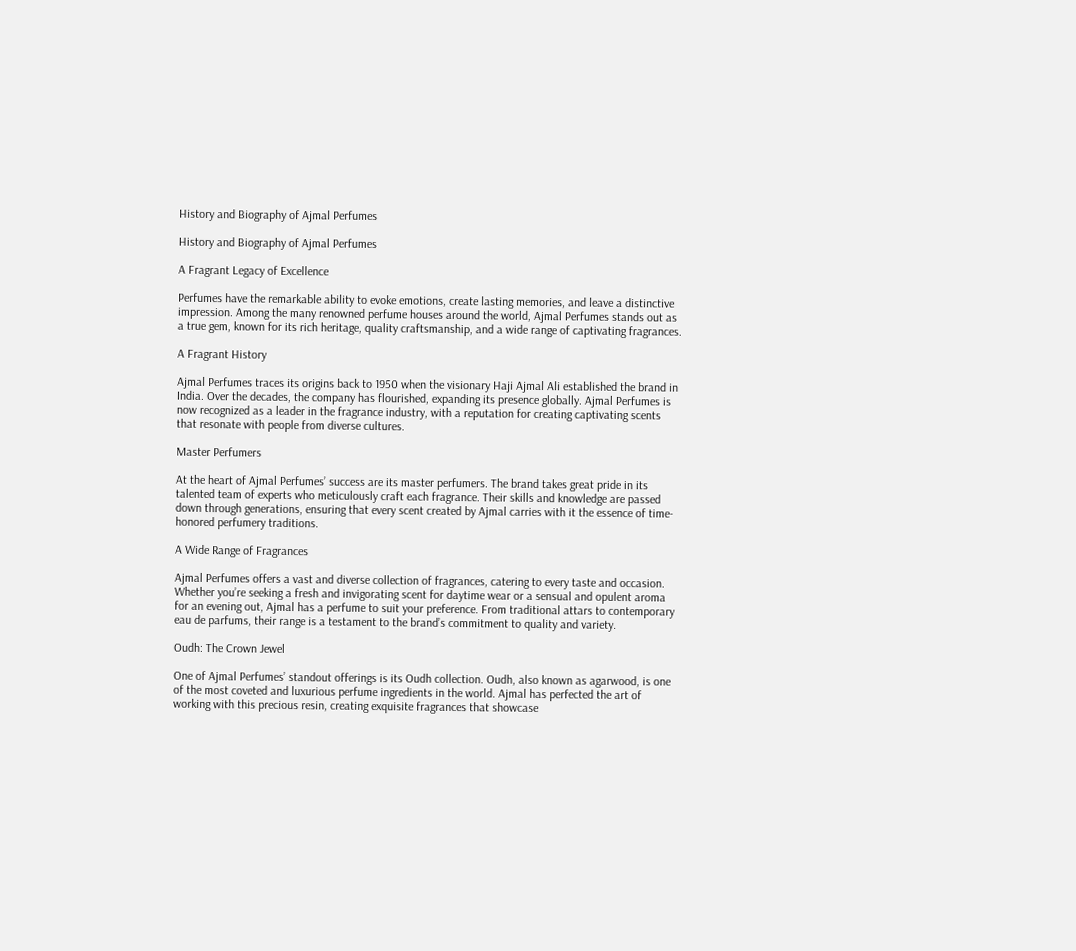History and Biography of Ajmal Perfumes

History and Biography of Ajmal Perfumes

A Fragrant Legacy of Excellence

Perfumes have the remarkable ability to evoke emotions, create lasting memories, and leave a distinctive impression. Among the many renowned perfume houses around the world, Ajmal Perfumes stands out as a true gem, known for its rich heritage, quality craftsmanship, and a wide range of captivating fragrances.

A Fragrant History

Ajmal Perfumes traces its origins back to 1950 when the visionary Haji Ajmal Ali established the brand in India. Over the decades, the company has flourished, expanding its presence globally. Ajmal Perfumes is now recognized as a leader in the fragrance industry, with a reputation for creating captivating scents that resonate with people from diverse cultures.

Master Perfumers

At the heart of Ajmal Perfumes’ success are its master perfumers. The brand takes great pride in its talented team of experts who meticulously craft each fragrance. Their skills and knowledge are passed down through generations, ensuring that every scent created by Ajmal carries with it the essence of time-honored perfumery traditions.

A Wide Range of Fragrances

Ajmal Perfumes offers a vast and diverse collection of fragrances, catering to every taste and occasion. Whether you’re seeking a fresh and invigorating scent for daytime wear or a sensual and opulent aroma for an evening out, Ajmal has a perfume to suit your preference. From traditional attars to contemporary eau de parfums, their range is a testament to the brand’s commitment to quality and variety.

Oudh: The Crown Jewel

One of Ajmal Perfumes’ standout offerings is its Oudh collection. Oudh, also known as agarwood, is one of the most coveted and luxurious perfume ingredients in the world. Ajmal has perfected the art of working with this precious resin, creating exquisite fragrances that showcase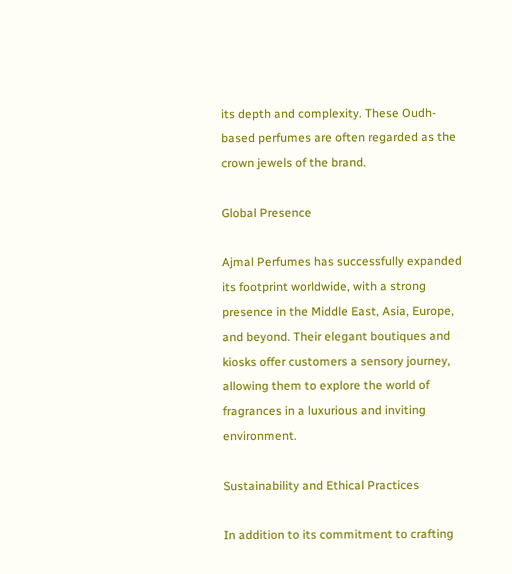its depth and complexity. These Oudh-based perfumes are often regarded as the crown jewels of the brand.

Global Presence

Ajmal Perfumes has successfully expanded its footprint worldwide, with a strong presence in the Middle East, Asia, Europe, and beyond. Their elegant boutiques and kiosks offer customers a sensory journey, allowing them to explore the world of fragrances in a luxurious and inviting environment.

Sustainability and Ethical Practices

In addition to its commitment to crafting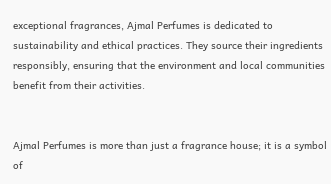exceptional fragrances, Ajmal Perfumes is dedicated to sustainability and ethical practices. They source their ingredients responsibly, ensuring that the environment and local communities benefit from their activities.


Ajmal Perfumes is more than just a fragrance house; it is a symbol of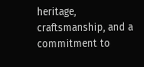heritage, craftsmanship, and a commitment to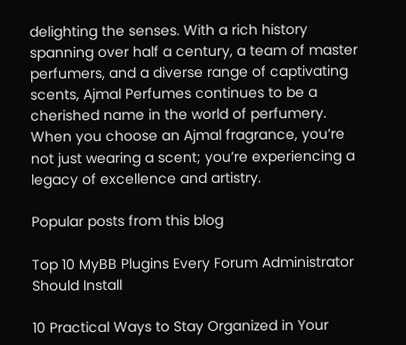delighting the senses. With a rich history spanning over half a century, a team of master perfumers, and a diverse range of captivating scents, Ajmal Perfumes continues to be a cherished name in the world of perfumery. When you choose an Ajmal fragrance, you’re not just wearing a scent; you’re experiencing a legacy of excellence and artistry.

Popular posts from this blog

Top 10 MyBB Plugins Every Forum Administrator Should Install

10 Practical Ways to Stay Organized in Your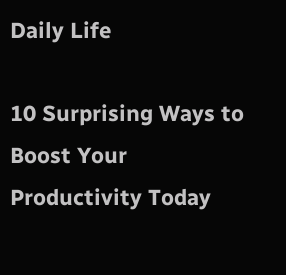Daily Life

10 Surprising Ways to Boost Your Productivity Today